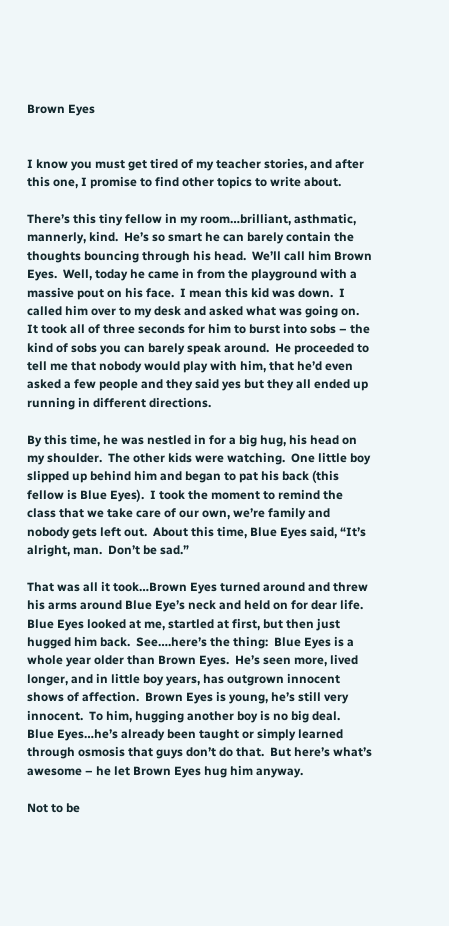Brown Eyes


I know you must get tired of my teacher stories, and after this one, I promise to find other topics to write about.

There’s this tiny fellow in my room…brilliant, asthmatic, mannerly, kind.  He’s so smart he can barely contain the thoughts bouncing through his head.  We’ll call him Brown Eyes.  Well, today he came in from the playground with a massive pout on his face.  I mean this kid was down.  I called him over to my desk and asked what was going on.  It took all of three seconds for him to burst into sobs – the kind of sobs you can barely speak around.  He proceeded to tell me that nobody would play with him, that he’d even asked a few people and they said yes but they all ended up running in different directions.

By this time, he was nestled in for a big hug, his head on my shoulder.  The other kids were watching.  One little boy slipped up behind him and began to pat his back (this fellow is Blue Eyes).  I took the moment to remind the class that we take care of our own, we’re family and nobody gets left out.  About this time, Blue Eyes said, “It’s alright, man.  Don’t be sad.”

That was all it took…Brown Eyes turned around and threw his arms around Blue Eye’s neck and held on for dear life.  Blue Eyes looked at me, startled at first, but then just hugged him back.  See….here’s the thing:  Blue Eyes is a whole year older than Brown Eyes.  He’s seen more, lived longer, and in little boy years, has outgrown innocent shows of affection.  Brown Eyes is young, he’s still very innocent.  To him, hugging another boy is no big deal.   Blue Eyes…he’s already been taught or simply learned through osmosis that guys don’t do that.  But here’s what’s awesome – he let Brown Eyes hug him anyway.

Not to be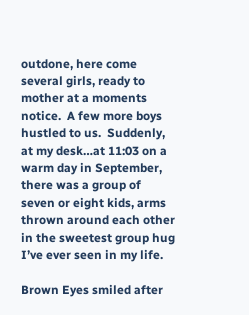outdone, here come several girls, ready to mother at a moments notice.  A few more boys hustled to us.  Suddenly, at my desk…at 11:03 on a warm day in September, there was a group of seven or eight kids, arms thrown around each other in the sweetest group hug I’ve ever seen in my life.

Brown Eyes smiled after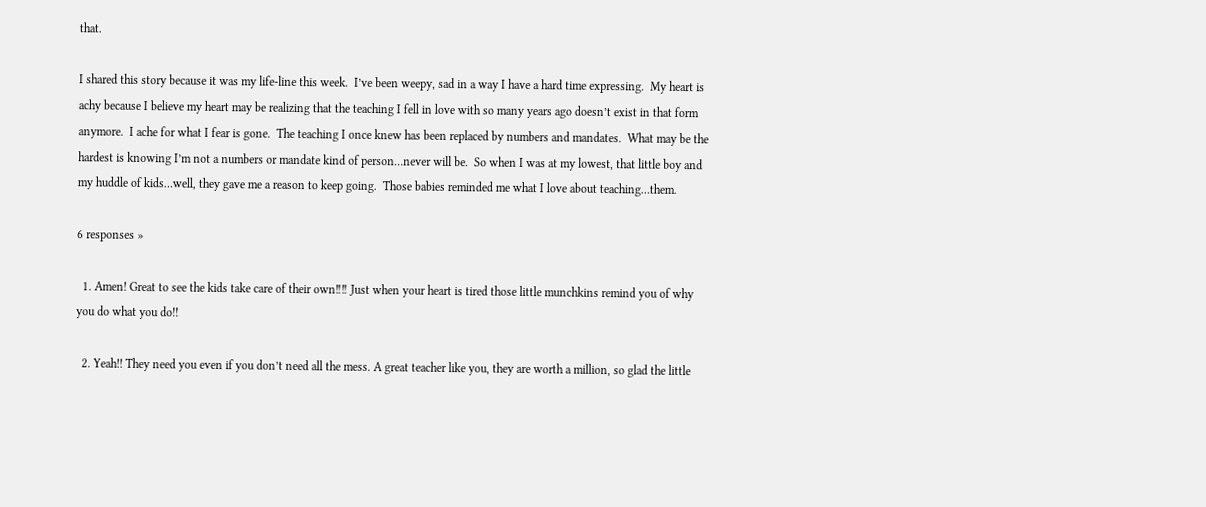that.

I shared this story because it was my life-line this week.  I’ve been weepy, sad in a way I have a hard time expressing.  My heart is achy because I believe my heart may be realizing that the teaching I fell in love with so many years ago doesn’t exist in that form anymore.  I ache for what I fear is gone.  The teaching I once knew has been replaced by numbers and mandates.  What may be the hardest is knowing I’m not a numbers or mandate kind of person…never will be.  So when I was at my lowest, that little boy and my huddle of kids…well, they gave me a reason to keep going.  Those babies reminded me what I love about teaching…them.

6 responses »

  1. Amen! Great to see the kids take care of their own‼‼ Just when your heart is tired those little munchkins remind you of why you do what you do!!

  2. Yeah!! They need you even if you don’t need all the mess. A great teacher like you, they are worth a million, so glad the little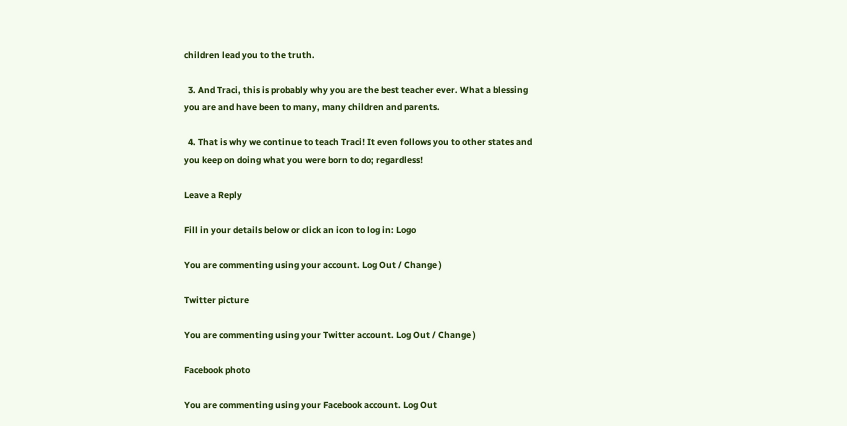children lead you to the truth.

  3. And Traci, this is probably why you are the best teacher ever. What a blessing you are and have been to many, many children and parents.

  4. That is why we continue to teach Traci! It even follows you to other states and you keep on doing what you were born to do; regardless!

Leave a Reply

Fill in your details below or click an icon to log in: Logo

You are commenting using your account. Log Out / Change )

Twitter picture

You are commenting using your Twitter account. Log Out / Change )

Facebook photo

You are commenting using your Facebook account. Log Out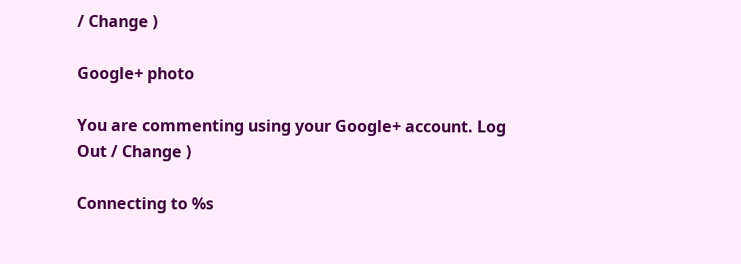/ Change )

Google+ photo

You are commenting using your Google+ account. Log Out / Change )

Connecting to %s